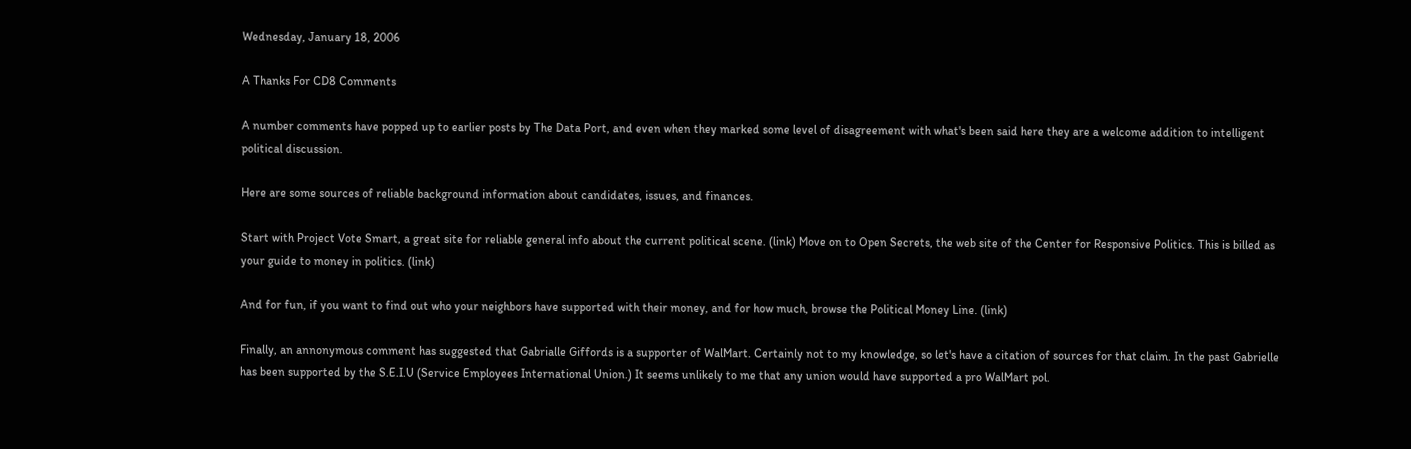Wednesday, January 18, 2006

A Thanks For CD8 Comments

A number comments have popped up to earlier posts by The Data Port, and even when they marked some level of disagreement with what's been said here they are a welcome addition to intelligent political discussion.

Here are some sources of reliable background information about candidates, issues, and finances.

Start with Project Vote Smart, a great site for reliable general info about the current political scene. (link) Move on to Open Secrets, the web site of the Center for Responsive Politics. This is billed as your guide to money in politics. (link)

And for fun, if you want to find out who your neighbors have supported with their money, and for how much, browse the Political Money Line. (link)

Finally, an annonymous comment has suggested that Gabrialle Giffords is a supporter of WalMart. Certainly not to my knowledge, so let's have a citation of sources for that claim. In the past Gabrielle has been supported by the S.E.I.U (Service Employees International Union.) It seems unlikely to me that any union would have supported a pro WalMart pol.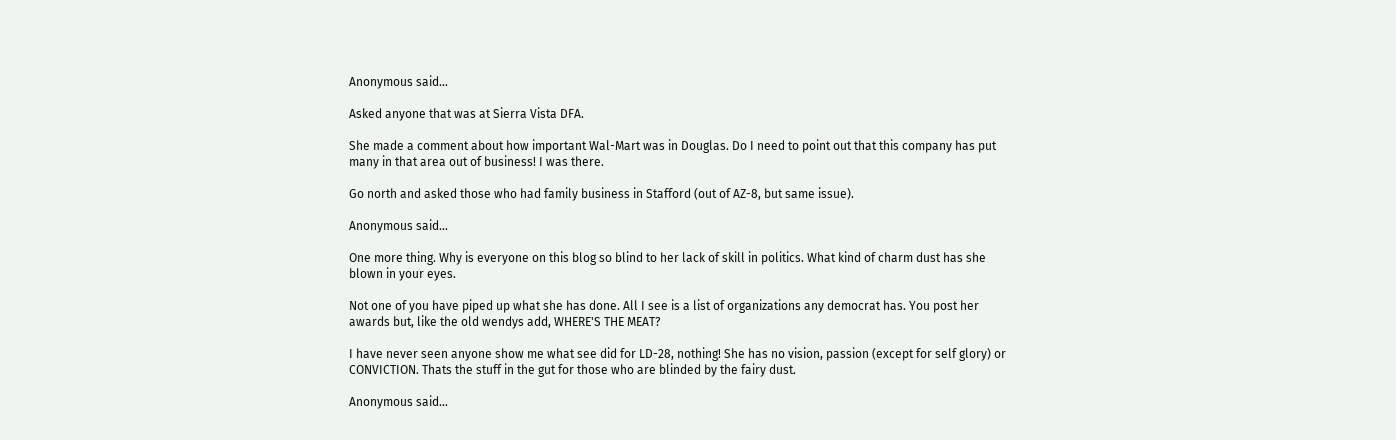Anonymous said...

Asked anyone that was at Sierra Vista DFA.

She made a comment about how important Wal-Mart was in Douglas. Do I need to point out that this company has put many in that area out of business! I was there.

Go north and asked those who had family business in Stafford (out of AZ-8, but same issue).

Anonymous said...

One more thing. Why is everyone on this blog so blind to her lack of skill in politics. What kind of charm dust has she blown in your eyes.

Not one of you have piped up what she has done. All I see is a list of organizations any democrat has. You post her awards but, like the old wendys add, WHERE'S THE MEAT?

I have never seen anyone show me what see did for LD-28, nothing! She has no vision, passion (except for self glory) or CONVICTION. Thats the stuff in the gut for those who are blinded by the fairy dust.

Anonymous said...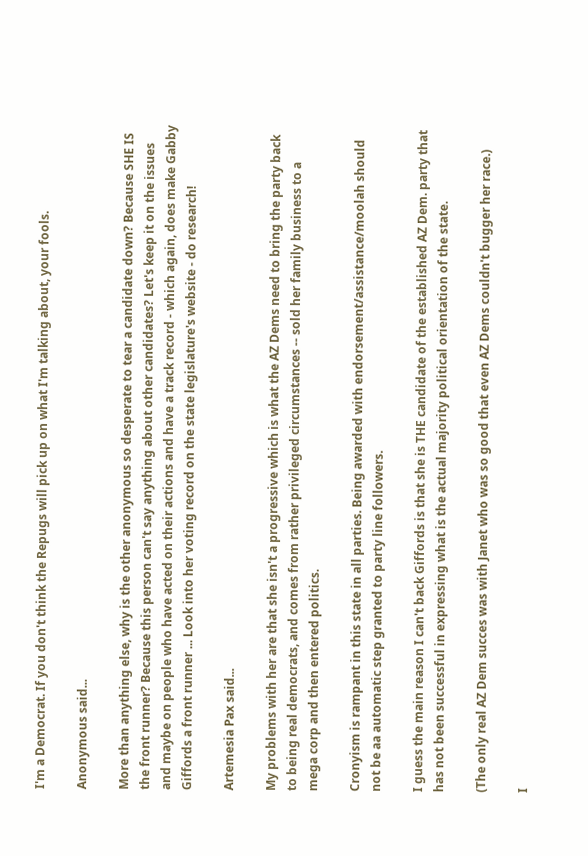I'm a Democrat. If you don't think the Repugs will pick up on what I'm talking about, your fools.

Anonymous said...

More than anything else, why is the other anonymous so desperate to tear a candidate down? Because SHE IS the front runner? Because this person can't say anything about other candidates? Let's keep it on the issues and maybe on people who have acted on their actions and have a track record - which again, does make Gabby Giffords a front runner ... Look into her voting record on the state legislature's website - do research!

Artemesia Pax said...

My problems with her are that she isn't a progressive which is what the AZ Dems need to bring the party back to being real democrats, and comes from rather privileged circumstances -- sold her family business to a mega corp and then entered politics.

Cronyism is rampant in this state in all parties. Being awarded with endorsement/assistance/moolah should not be aa automatic step granted to party line followers.

I guess the main reason I can't back Giffords is that she is THE candidate of the established AZ Dem. party that has not been successful in expressing what is the actual majority political orientation of the state.

(The only real AZ Dem succes was with Janet who was so good that even AZ Dems couldn't bugger her race.)

I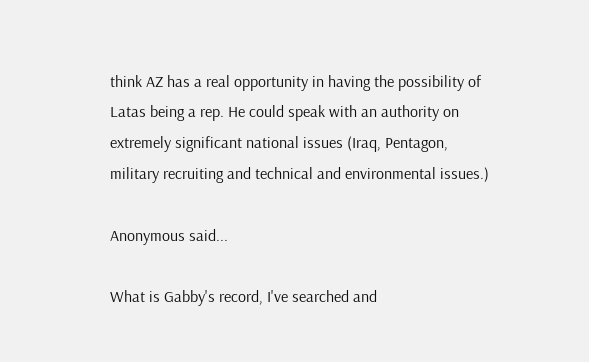think AZ has a real opportunity in having the possibility of Latas being a rep. He could speak with an authority on extremely significant national issues (Iraq, Pentagon, military recruiting and technical and environmental issues.)

Anonymous said...

What is Gabby's record, I've searched and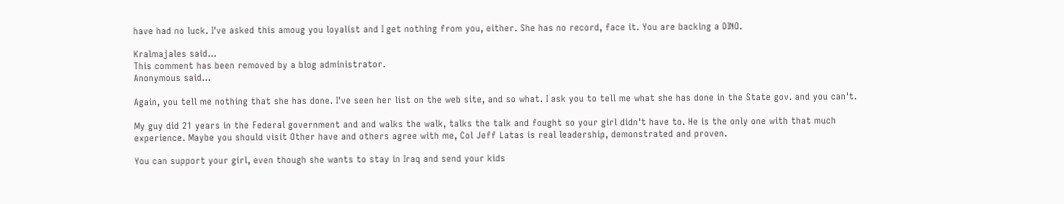have had no luck. I've asked this amoug you loyalist and I get nothing from you, either. She has no record, face it. You are backing a DINO.

Kralmajales said...
This comment has been removed by a blog administrator.
Anonymous said...

Again, you tell me nothing that she has done. I've seen her list on the web site, and so what. I ask you to tell me what she has done in the State gov. and you can't.

My guy did 21 years in the Federal government and and walks the walk, talks the talk and fought so your girl didn't have to. He is the only one with that much experience. Maybe you should visit Other have and others agree with me, Col Jeff Latas is real leadership, demonstrated and proven.

You can support your girl, even though she wants to stay in Iraq and send your kids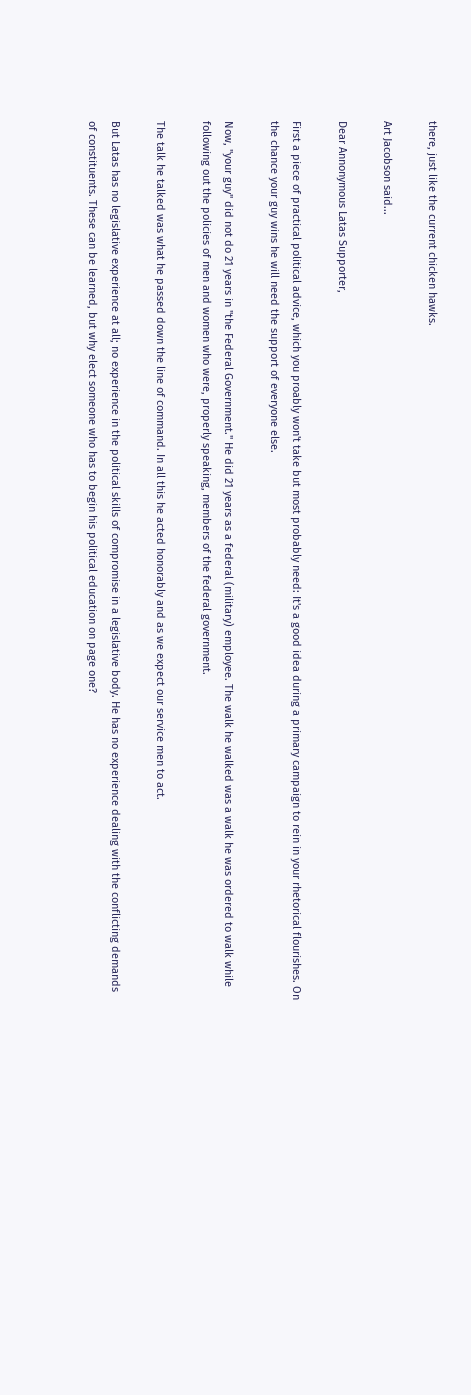there, just like the current chicken hawks.

Art Jacobson said...

Dear Annonymous Latas Supporter,

First a piece of practical political advice, which you proably won't take but most probably need: It's a good idea during a primary campaign to rein in your rhetorical flourishes. On the chance your guy wins he will need the support of everyone else.

Now, "your guy" did not do 21 years in "the Federal Government." He did 21 years as a federal (military) employee. The walk he walked was a walk he was ordered to walk while following out the policies of men and women who were, properly speaking, members of the federal government.

The talk he talked was what he passed down the line of command. In all this he acted honorably and as we expect our service men to act.

But Latas has no legislative experience at all; no experience in the political skills of compromise in a legislative body. He has no experience dealing with the conflicting demands of constituents. These can be learned, but why elect someone who has to begin his political education on page one?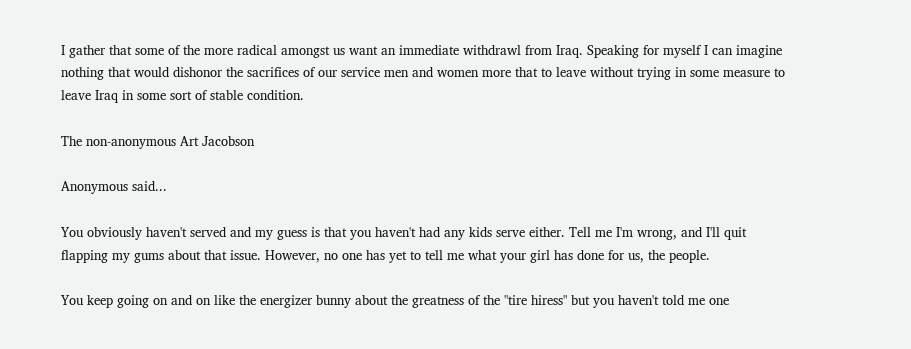I gather that some of the more radical amongst us want an immediate withdrawl from Iraq. Speaking for myself I can imagine nothing that would dishonor the sacrifices of our service men and women more that to leave without trying in some measure to leave Iraq in some sort of stable condition.

The non-anonymous Art Jacobson

Anonymous said...

You obviously haven't served and my guess is that you haven't had any kids serve either. Tell me I'm wrong, and I'll quit flapping my gums about that issue. However, no one has yet to tell me what your girl has done for us, the people.

You keep going on and on like the energizer bunny about the greatness of the "tire hiress" but you haven't told me one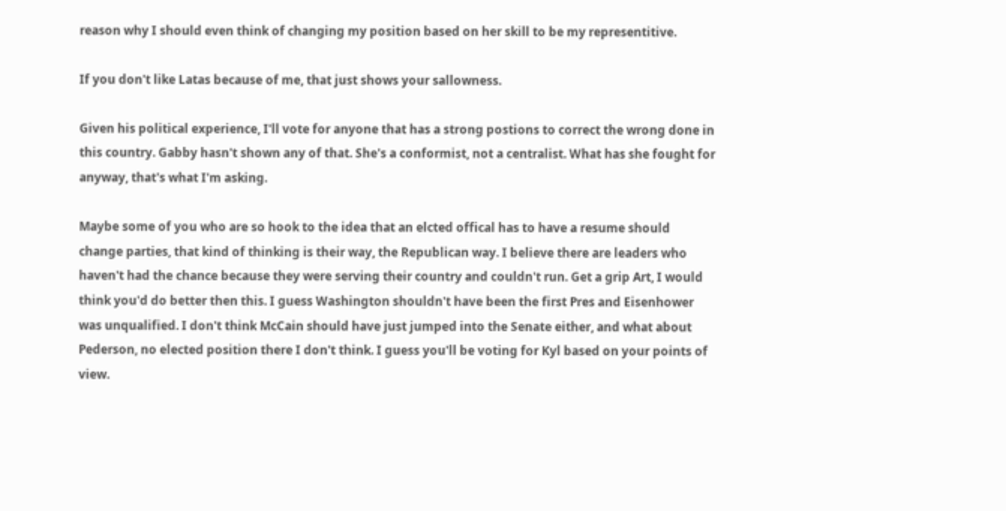reason why I should even think of changing my position based on her skill to be my representitive.

If you don't like Latas because of me, that just shows your sallowness.

Given his political experience, I'll vote for anyone that has a strong postions to correct the wrong done in this country. Gabby hasn't shown any of that. She's a conformist, not a centralist. What has she fought for anyway, that's what I'm asking.

Maybe some of you who are so hook to the idea that an elcted offical has to have a resume should change parties, that kind of thinking is their way, the Republican way. I believe there are leaders who haven't had the chance because they were serving their country and couldn't run. Get a grip Art, I would think you'd do better then this. I guess Washington shouldn't have been the first Pres and Eisenhower was unqualified. I don't think McCain should have just jumped into the Senate either, and what about Pederson, no elected position there I don't think. I guess you'll be voting for Kyl based on your points of view.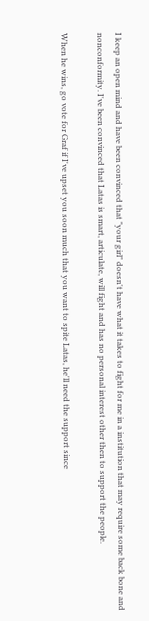I keep an open mind and have been convinced that "your girl" doesn't have what it takes to fight for me in a institution that may require some back bone and nonconformity. I've been convinced that Latas is smart, articulate, will fight and has no personal interest other then to support the people.

When he wins, go vote for Graf if I've upset you soon much that you want to spite Latas, he'll need the support since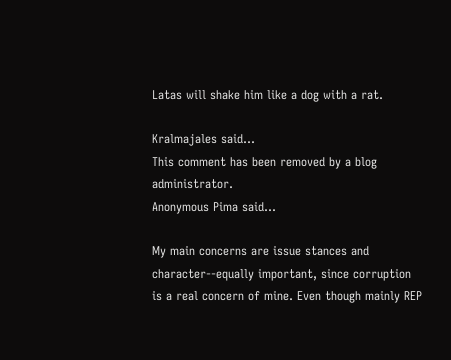Latas will shake him like a dog with a rat.

Kralmajales said...
This comment has been removed by a blog administrator.
Anonymous Pima said...

My main concerns are issue stances and character--equally important, since corruption is a real concern of mine. Even though mainly REP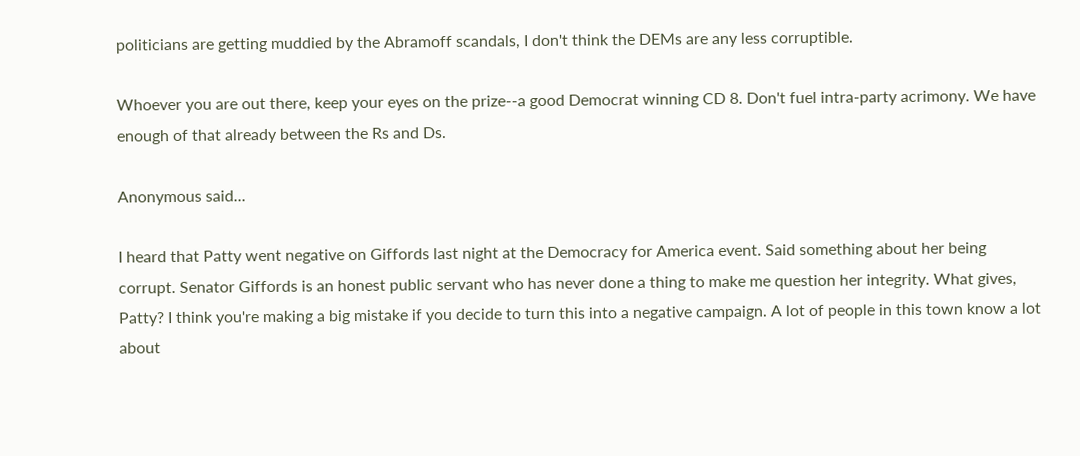politicians are getting muddied by the Abramoff scandals, I don't think the DEMs are any less corruptible.

Whoever you are out there, keep your eyes on the prize--a good Democrat winning CD 8. Don't fuel intra-party acrimony. We have enough of that already between the Rs and Ds.

Anonymous said...

I heard that Patty went negative on Giffords last night at the Democracy for America event. Said something about her being corrupt. Senator Giffords is an honest public servant who has never done a thing to make me question her integrity. What gives, Patty? I think you're making a big mistake if you decide to turn this into a negative campaign. A lot of people in this town know a lot about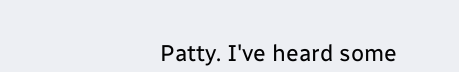Patty. I've heard some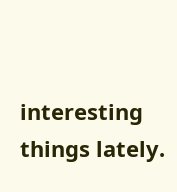interesting things lately.